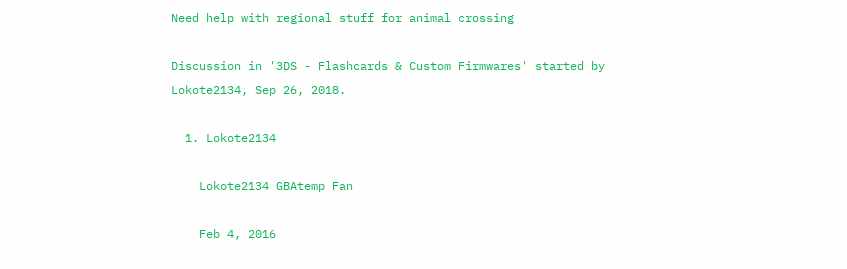Need help with regional stuff for animal crossing

Discussion in '3DS - Flashcards & Custom Firmwares' started by Lokote2134, Sep 26, 2018.

  1. Lokote2134

    Lokote2134 GBAtemp Fan

    Feb 4, 2016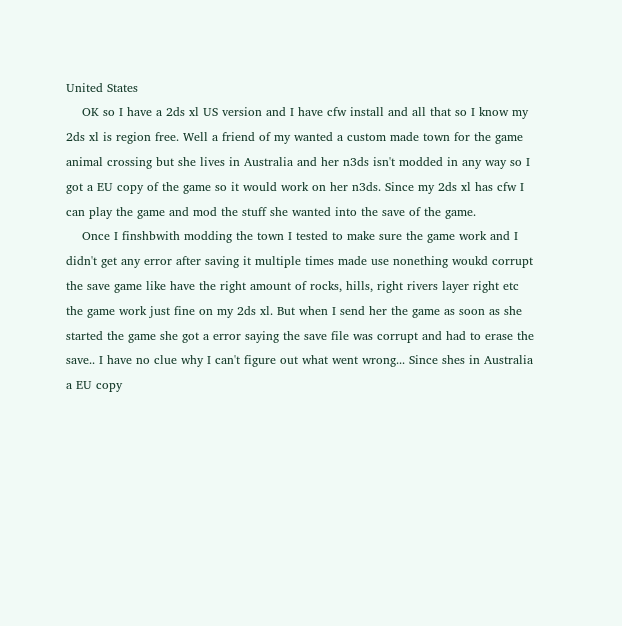United States
    OK so I have a 2ds xl US version and I have cfw install and all that so I know my 2ds xl is region free. Well a friend of my wanted a custom made town for the game animal crossing but she lives in Australia and her n3ds isn't modded in any way so I got a EU copy of the game so it would work on her n3ds. Since my 2ds xl has cfw I can play the game and mod the stuff she wanted into the save of the game.
    Once I finshbwith modding the town I tested to make sure the game work and I didn't get any error after saving it multiple times made use nonething woukd corrupt the save game like have the right amount of rocks, hills, right rivers layer right etc the game work just fine on my 2ds xl. But when I send her the game as soon as she started the game she got a error saying the save file was corrupt and had to erase the save.. I have no clue why I can't figure out what went wrong... Since shes in Australia a EU copy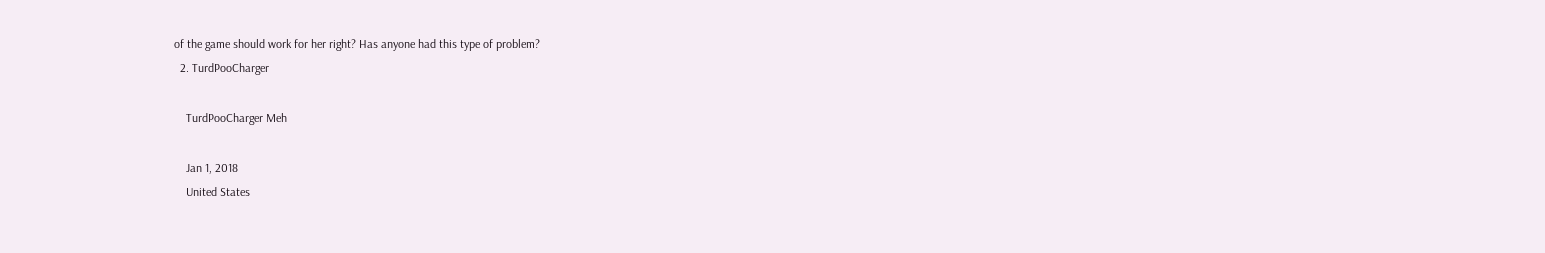of the game should work for her right? Has anyone had this type of problem?
  2. TurdPooCharger

    TurdPooCharger Meh

    Jan 1, 2018
    United States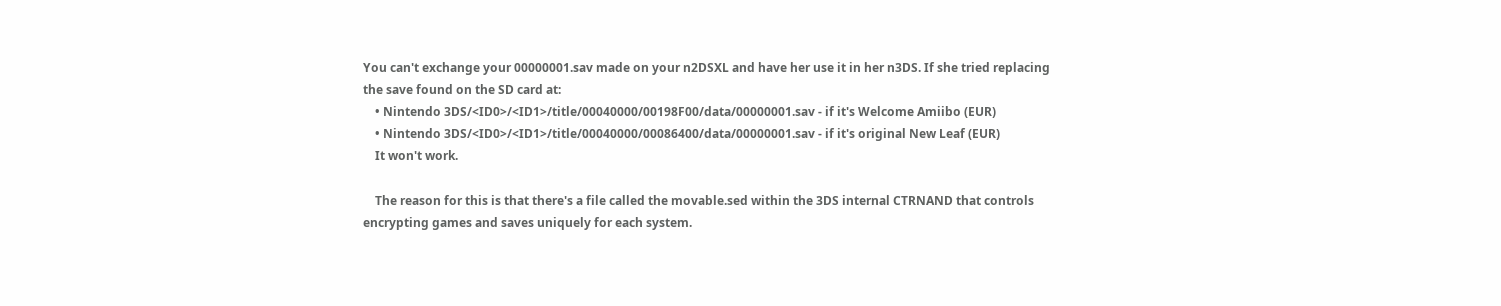You can't exchange your 00000001.sav made on your n2DSXL and have her use it in her n3DS. If she tried replacing the save found on the SD card at:
    • Nintendo 3DS/<ID0>/<ID1>/title/00040000/00198F00/data/00000001.sav - if it's Welcome Amiibo (EUR)
    • Nintendo 3DS/<ID0>/<ID1>/title/00040000/00086400/data/00000001.sav - if it's original New Leaf (EUR)
    It won't work.

    The reason for this is that there's a file called the movable.sed within the 3DS internal CTRNAND that controls encrypting games and saves uniquely for each system.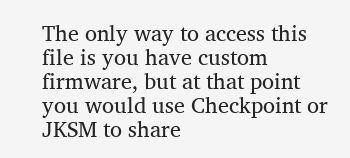The only way to access this file is you have custom firmware, but at that point you would use Checkpoint or JKSM to share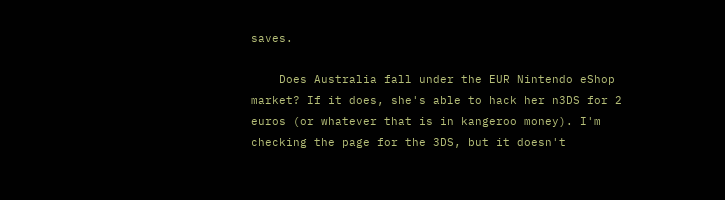saves.

    Does Australia fall under the EUR Nintendo eShop market? If it does, she's able to hack her n3DS for 2 euros (or whatever that is in kangeroo money). I'm checking the page for the 3DS, but it doesn't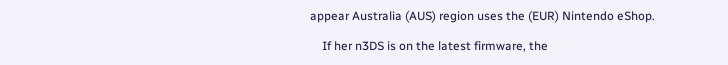appear Australia (AUS) region uses the (EUR) Nintendo eShop.

    If her n3DS is on the latest firmware, the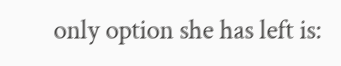only option she has left is: